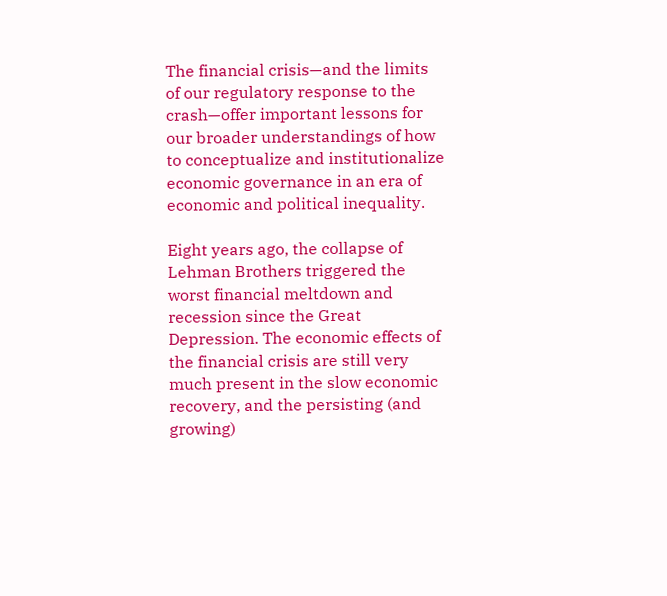The financial crisis—and the limits of our regulatory response to the crash—offer important lessons for our broader understandings of how to conceptualize and institutionalize economic governance in an era of economic and political inequality.

Eight years ago, the collapse of Lehman Brothers triggered the worst financial meltdown and recession since the Great Depression. The economic effects of the financial crisis are still very much present in the slow economic recovery, and the persisting (and growing)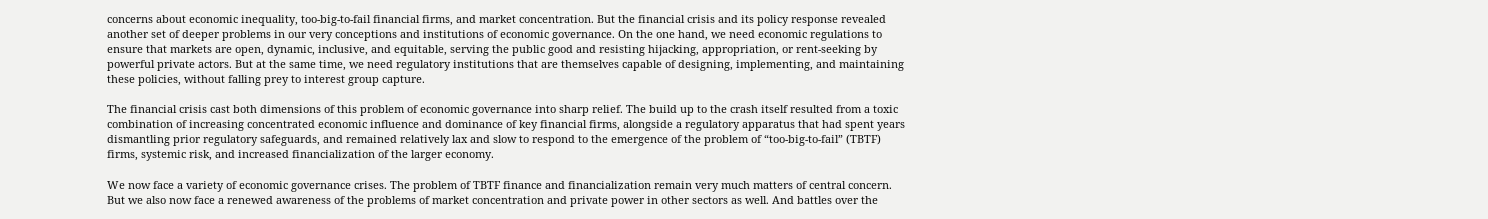concerns about economic inequality, too-big-to-fail financial firms, and market concentration. But the financial crisis and its policy response revealed another set of deeper problems in our very conceptions and institutions of economic governance. On the one hand, we need economic regulations to ensure that markets are open, dynamic, inclusive, and equitable, serving the public good and resisting hijacking, appropriation, or rent-seeking by powerful private actors. But at the same time, we need regulatory institutions that are themselves capable of designing, implementing, and maintaining these policies, without falling prey to interest group capture.

The financial crisis cast both dimensions of this problem of economic governance into sharp relief. The build up to the crash itself resulted from a toxic combination of increasing concentrated economic influence and dominance of key financial firms, alongside a regulatory apparatus that had spent years dismantling prior regulatory safeguards, and remained relatively lax and slow to respond to the emergence of the problem of “too-big-to-fail” (TBTF) firms, systemic risk, and increased financialization of the larger economy.

We now face a variety of economic governance crises. The problem of TBTF finance and financialization remain very much matters of central concern. But we also now face a renewed awareness of the problems of market concentration and private power in other sectors as well. And battles over the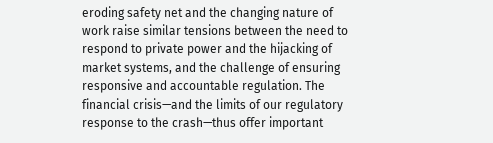eroding safety net and the changing nature of work raise similar tensions between the need to respond to private power and the hijacking of market systems, and the challenge of ensuring responsive and accountable regulation. The financial crisis—and the limits of our regulatory response to the crash—thus offer important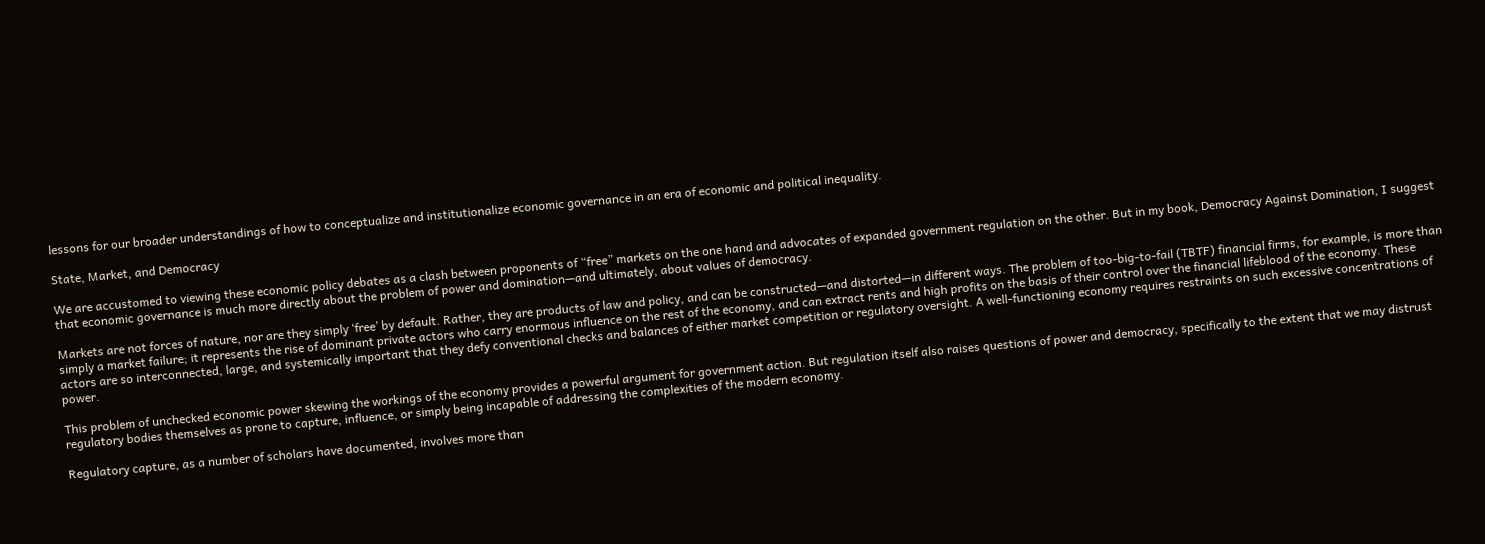lessons for our broader understandings of how to conceptualize and institutionalize economic governance in an era of economic and political inequality.

State, Market, and Democracy

We are accustomed to viewing these economic policy debates as a clash between proponents of “free” markets on the one hand and advocates of expanded government regulation on the other. But in my book, Democracy Against Domination, I suggest that economic governance is much more directly about the problem of power and domination—and ultimately, about values of democracy.

Markets are not forces of nature, nor are they simply ‘free’ by default. Rather, they are products of law and policy, and can be constructed—and distorted—in different ways. The problem of too-big-to-fail (TBTF) financial firms, for example, is more than simply a market failure; it represents the rise of dominant private actors who carry enormous influence on the rest of the economy, and can extract rents and high profits on the basis of their control over the financial lifeblood of the economy. These actors are so interconnected, large, and systemically important that they defy conventional checks and balances of either market competition or regulatory oversight. A well-functioning economy requires restraints on such excessive concentrations of power.

This problem of unchecked economic power skewing the workings of the economy provides a powerful argument for government action. But regulation itself also raises questions of power and democracy, specifically to the extent that we may distrust regulatory bodies themselves as prone to capture, influence, or simply being incapable of addressing the complexities of the modern economy.

Regulatory capture, as a number of scholars have documented, involves more than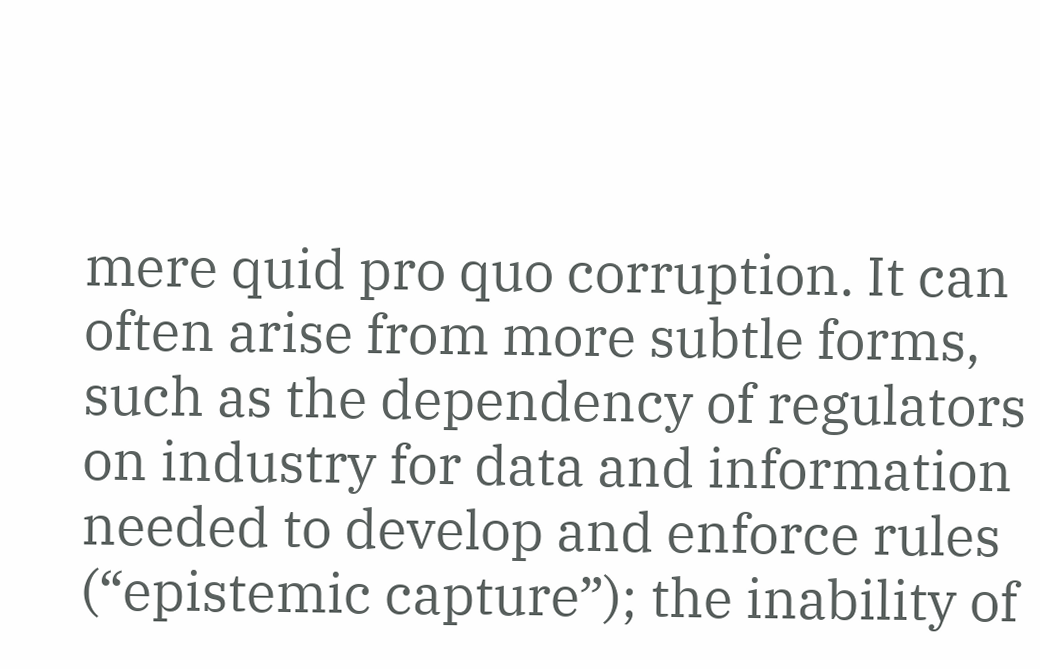mere quid pro quo corruption. It can often arise from more subtle forms, such as the dependency of regulators on industry for data and information needed to develop and enforce rules (“epistemic capture”); the inability of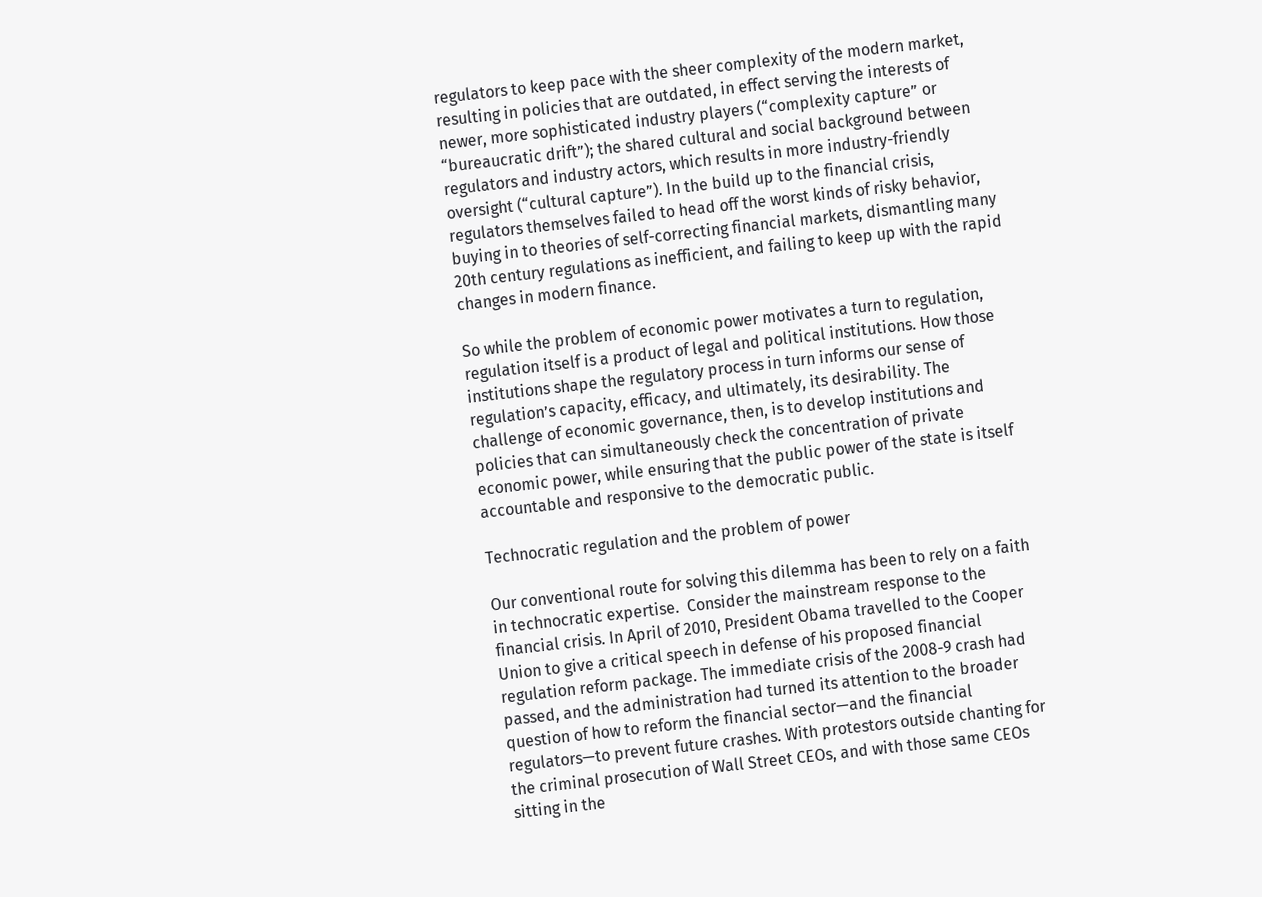regulators to keep pace with the sheer complexity of the modern market, resulting in policies that are outdated, in effect serving the interests of newer, more sophisticated industry players (“complexity capture” or “bureaucratic drift”); the shared cultural and social background between regulators and industry actors, which results in more industry-friendly oversight (“cultural capture”). In the build up to the financial crisis, regulators themselves failed to head off the worst kinds of risky behavior, buying in to theories of self-correcting financial markets, dismantling many 20th century regulations as inefficient, and failing to keep up with the rapid changes in modern finance.

So while the problem of economic power motivates a turn to regulation, regulation itself is a product of legal and political institutions. How those institutions shape the regulatory process in turn informs our sense of regulation’s capacity, efficacy, and ultimately, its desirability. The challenge of economic governance, then, is to develop institutions and policies that can simultaneously check the concentration of private economic power, while ensuring that the public power of the state is itself accountable and responsive to the democratic public.

Technocratic regulation and the problem of power

Our conventional route for solving this dilemma has been to rely on a faith in technocratic expertise.  Consider the mainstream response to the financial crisis. In April of 2010, President Obama travelled to the Cooper Union to give a critical speech in defense of his proposed financial regulation reform package. The immediate crisis of the 2008-9 crash had passed, and the administration had turned its attention to the broader question of how to reform the financial sector—and the financial regulators—to prevent future crashes. With protestors outside chanting for the criminal prosecution of Wall Street CEOs, and with those same CEOs sitting in the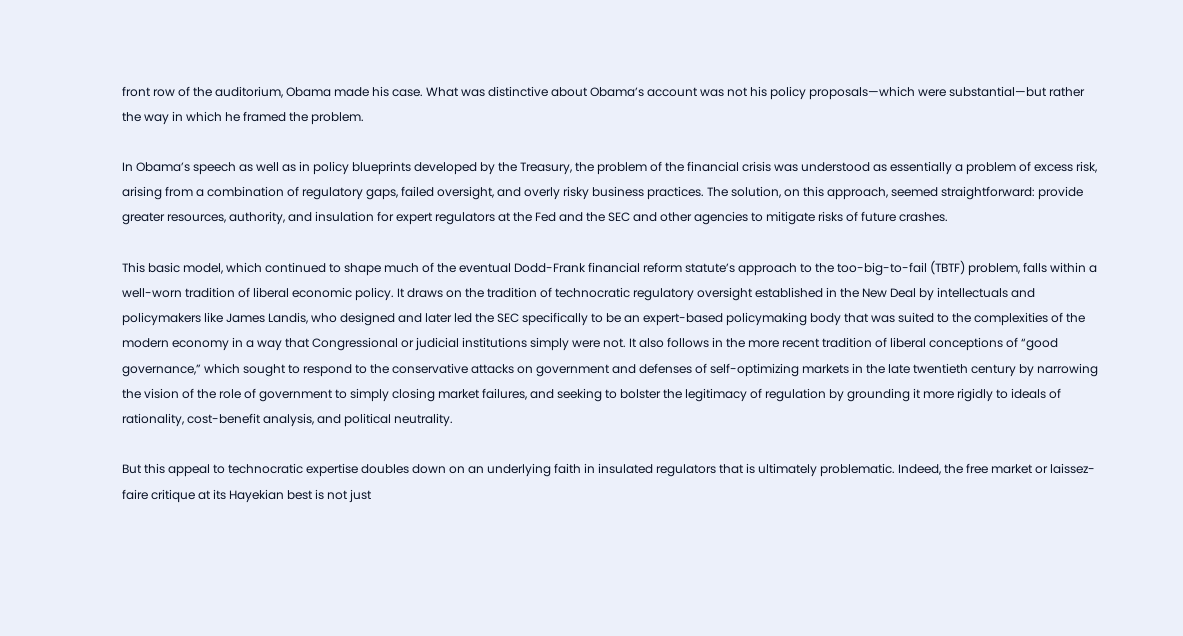front row of the auditorium, Obama made his case. What was distinctive about Obama’s account was not his policy proposals—which were substantial—but rather the way in which he framed the problem.

In Obama’s speech as well as in policy blueprints developed by the Treasury, the problem of the financial crisis was understood as essentially a problem of excess risk, arising from a combination of regulatory gaps, failed oversight, and overly risky business practices. The solution, on this approach, seemed straightforward: provide greater resources, authority, and insulation for expert regulators at the Fed and the SEC and other agencies to mitigate risks of future crashes.

This basic model, which continued to shape much of the eventual Dodd-Frank financial reform statute’s approach to the too-big-to-fail (TBTF) problem, falls within a well-worn tradition of liberal economic policy. It draws on the tradition of technocratic regulatory oversight established in the New Deal by intellectuals and policymakers like James Landis, who designed and later led the SEC specifically to be an expert-based policymaking body that was suited to the complexities of the modern economy in a way that Congressional or judicial institutions simply were not. It also follows in the more recent tradition of liberal conceptions of “good governance,” which sought to respond to the conservative attacks on government and defenses of self-optimizing markets in the late twentieth century by narrowing the vision of the role of government to simply closing market failures, and seeking to bolster the legitimacy of regulation by grounding it more rigidly to ideals of rationality, cost-benefit analysis, and political neutrality.

But this appeal to technocratic expertise doubles down on an underlying faith in insulated regulators that is ultimately problematic. Indeed, the free market or laissez-faire critique at its Hayekian best is not just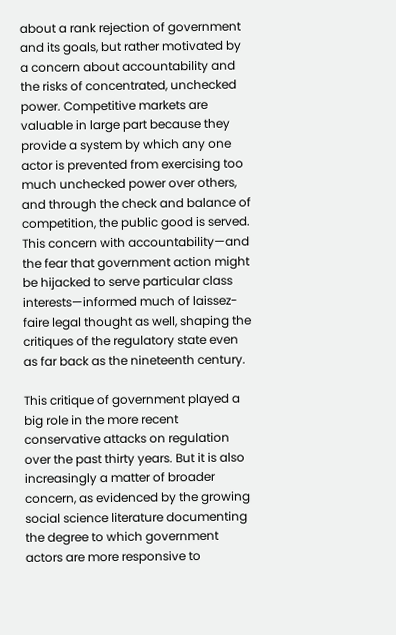about a rank rejection of government and its goals, but rather motivated by a concern about accountability and the risks of concentrated, unchecked power. Competitive markets are valuable in large part because they provide a system by which any one actor is prevented from exercising too much unchecked power over others, and through the check and balance of competition, the public good is served.  This concern with accountability—and the fear that government action might be hijacked to serve particular class interests—informed much of laissez-faire legal thought as well, shaping the critiques of the regulatory state even as far back as the nineteenth century.

This critique of government played a big role in the more recent conservative attacks on regulation over the past thirty years. But it is also increasingly a matter of broader concern, as evidenced by the growing social science literature documenting the degree to which government actors are more responsive to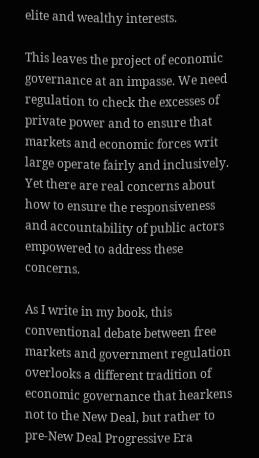elite and wealthy interests.

This leaves the project of economic governance at an impasse. We need regulation to check the excesses of private power and to ensure that markets and economic forces writ large operate fairly and inclusively. Yet there are real concerns about how to ensure the responsiveness and accountability of public actors empowered to address these concerns.

As I write in my book, this conventional debate between free markets and government regulation overlooks a different tradition of economic governance that hearkens not to the New Deal, but rather to pre-New Deal Progressive Era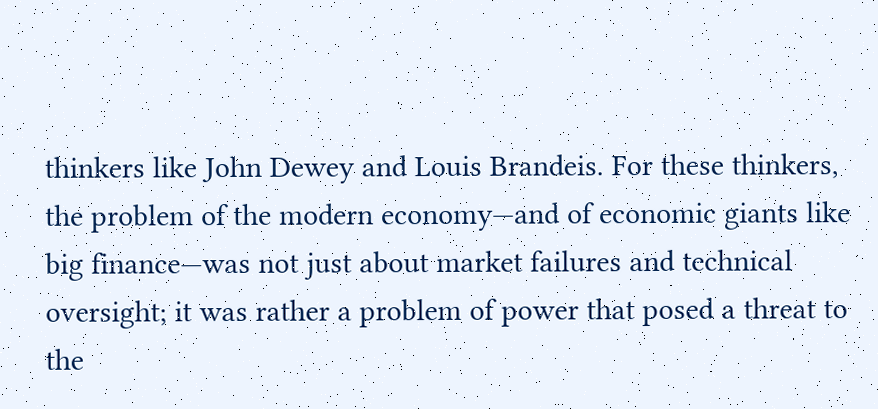thinkers like John Dewey and Louis Brandeis. For these thinkers, the problem of the modern economy—and of economic giants like big finance—was not just about market failures and technical oversight; it was rather a problem of power that posed a threat to the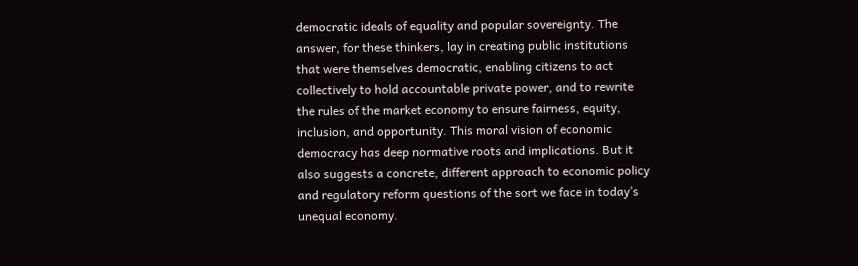democratic ideals of equality and popular sovereignty. The answer, for these thinkers, lay in creating public institutions that were themselves democratic, enabling citizens to act collectively to hold accountable private power, and to rewrite the rules of the market economy to ensure fairness, equity, inclusion, and opportunity. This moral vision of economic democracy has deep normative roots and implications. But it also suggests a concrete, different approach to economic policy and regulatory reform questions of the sort we face in today’s unequal economy.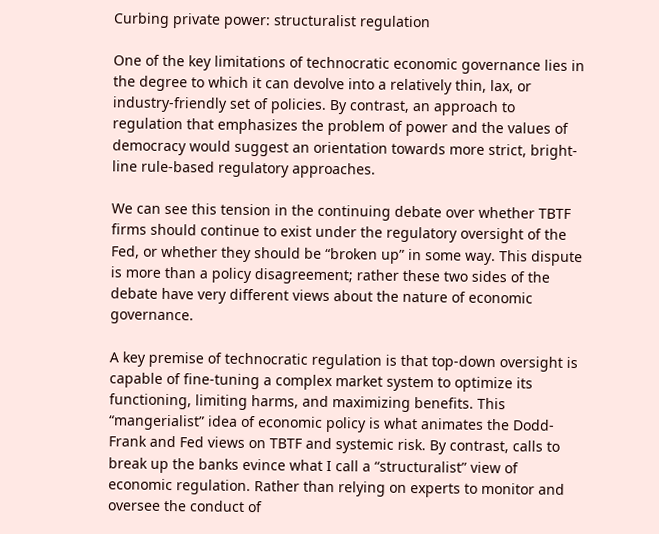Curbing private power: structuralist regulation

One of the key limitations of technocratic economic governance lies in the degree to which it can devolve into a relatively thin, lax, or industry-friendly set of policies. By contrast, an approach to regulation that emphasizes the problem of power and the values of democracy would suggest an orientation towards more strict, bright-line rule-based regulatory approaches.

We can see this tension in the continuing debate over whether TBTF firms should continue to exist under the regulatory oversight of the Fed, or whether they should be “broken up” in some way. This dispute is more than a policy disagreement; rather these two sides of the debate have very different views about the nature of economic governance.

A key premise of technocratic regulation is that top-down oversight is capable of fine-tuning a complex market system to optimize its functioning, limiting harms, and maximizing benefits. This “mangerialist” idea of economic policy is what animates the Dodd-Frank and Fed views on TBTF and systemic risk. By contrast, calls to break up the banks evince what I call a “structuralist” view of economic regulation. Rather than relying on experts to monitor and oversee the conduct of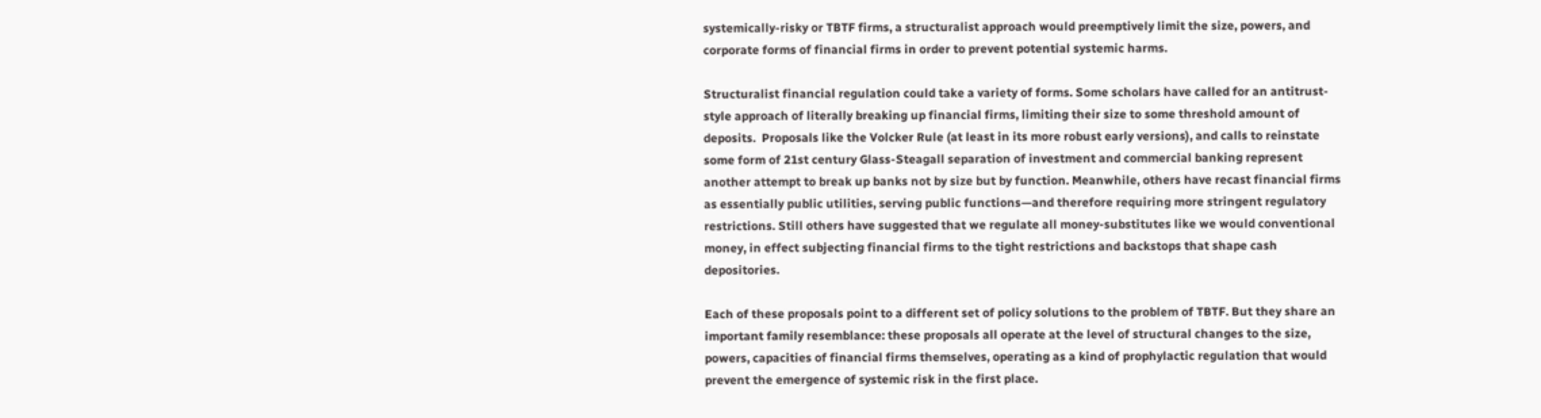systemically-risky or TBTF firms, a structuralist approach would preemptively limit the size, powers, and corporate forms of financial firms in order to prevent potential systemic harms.

Structuralist financial regulation could take a variety of forms. Some scholars have called for an antitrust-style approach of literally breaking up financial firms, limiting their size to some threshold amount of deposits.  Proposals like the Volcker Rule (at least in its more robust early versions), and calls to reinstate some form of 21st century Glass-Steagall separation of investment and commercial banking represent another attempt to break up banks not by size but by function. Meanwhile, others have recast financial firms as essentially public utilities, serving public functions—and therefore requiring more stringent regulatory restrictions. Still others have suggested that we regulate all money-substitutes like we would conventional money, in effect subjecting financial firms to the tight restrictions and backstops that shape cash depositories.

Each of these proposals point to a different set of policy solutions to the problem of TBTF. But they share an important family resemblance: these proposals all operate at the level of structural changes to the size, powers, capacities of financial firms themselves, operating as a kind of prophylactic regulation that would prevent the emergence of systemic risk in the first place.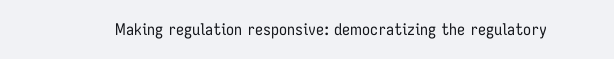Making regulation responsive: democratizing the regulatory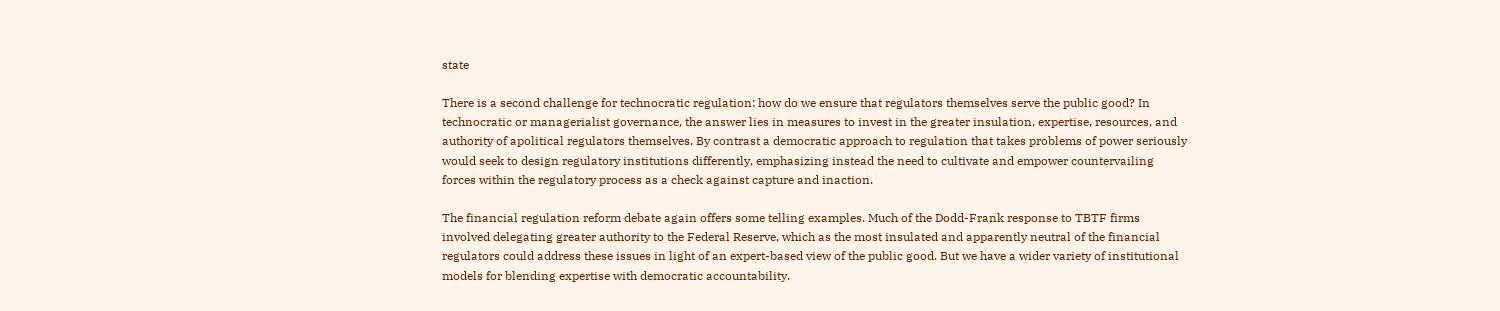state

There is a second challenge for technocratic regulation: how do we ensure that regulators themselves serve the public good? In technocratic or managerialist governance, the answer lies in measures to invest in the greater insulation, expertise, resources, and authority of apolitical regulators themselves. By contrast a democratic approach to regulation that takes problems of power seriously would seek to design regulatory institutions differently, emphasizing instead the need to cultivate and empower countervailing forces within the regulatory process as a check against capture and inaction.

The financial regulation reform debate again offers some telling examples. Much of the Dodd-Frank response to TBTF firms involved delegating greater authority to the Federal Reserve, which as the most insulated and apparently neutral of the financial regulators could address these issues in light of an expert-based view of the public good. But we have a wider variety of institutional models for blending expertise with democratic accountability.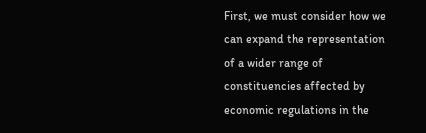First, we must consider how we can expand the representation of a wider range of constituencies affected by economic regulations in the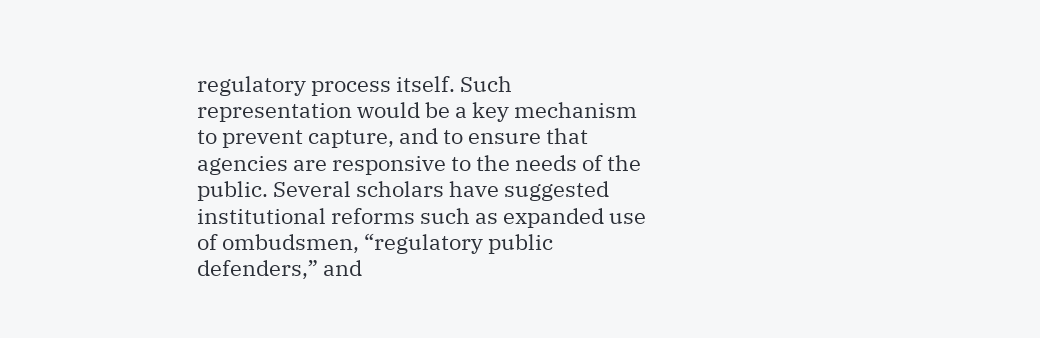regulatory process itself. Such representation would be a key mechanism to prevent capture, and to ensure that agencies are responsive to the needs of the public. Several scholars have suggested institutional reforms such as expanded use of ombudsmen, “regulatory public defenders,” and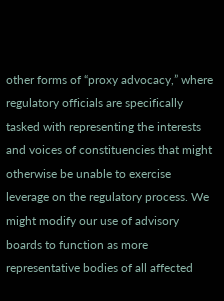other forms of “proxy advocacy,” where regulatory officials are specifically tasked with representing the interests and voices of constituencies that might otherwise be unable to exercise leverage on the regulatory process. We might modify our use of advisory boards to function as more representative bodies of all affected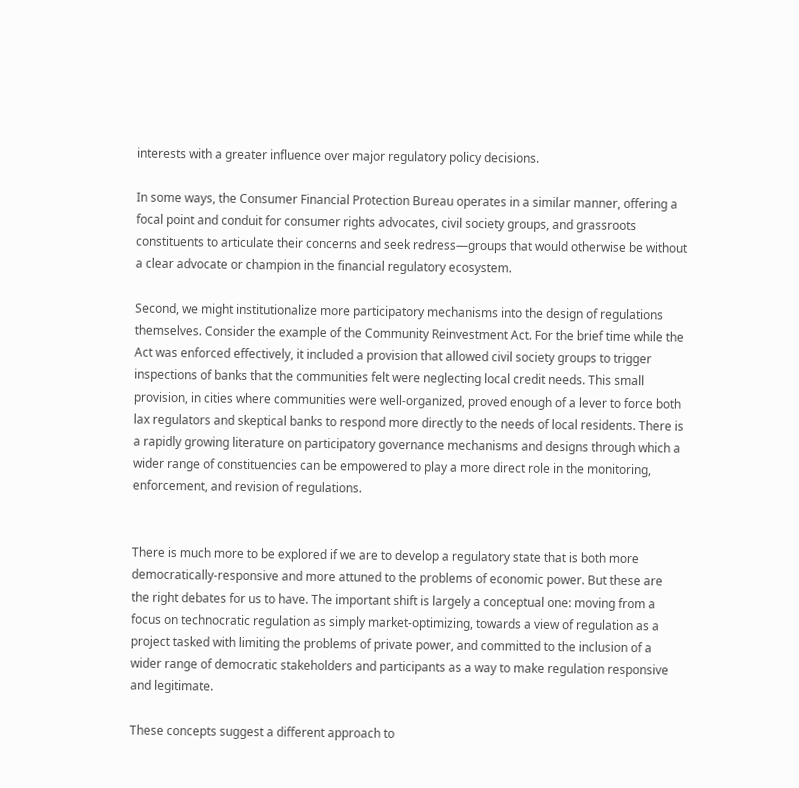interests with a greater influence over major regulatory policy decisions.

In some ways, the Consumer Financial Protection Bureau operates in a similar manner, offering a focal point and conduit for consumer rights advocates, civil society groups, and grassroots constituents to articulate their concerns and seek redress—groups that would otherwise be without a clear advocate or champion in the financial regulatory ecosystem.

Second, we might institutionalize more participatory mechanisms into the design of regulations themselves. Consider the example of the Community Reinvestment Act. For the brief time while the Act was enforced effectively, it included a provision that allowed civil society groups to trigger inspections of banks that the communities felt were neglecting local credit needs. This small provision, in cities where communities were well-organized, proved enough of a lever to force both lax regulators and skeptical banks to respond more directly to the needs of local residents. There is a rapidly growing literature on participatory governance mechanisms and designs through which a wider range of constituencies can be empowered to play a more direct role in the monitoring, enforcement, and revision of regulations.


There is much more to be explored if we are to develop a regulatory state that is both more democratically-responsive and more attuned to the problems of economic power. But these are the right debates for us to have. The important shift is largely a conceptual one: moving from a focus on technocratic regulation as simply market-optimizing, towards a view of regulation as a project tasked with limiting the problems of private power, and committed to the inclusion of a wider range of democratic stakeholders and participants as a way to make regulation responsive and legitimate.

These concepts suggest a different approach to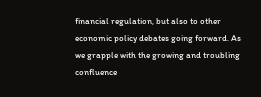financial regulation, but also to other economic policy debates going forward. As we grapple with the growing and troubling confluence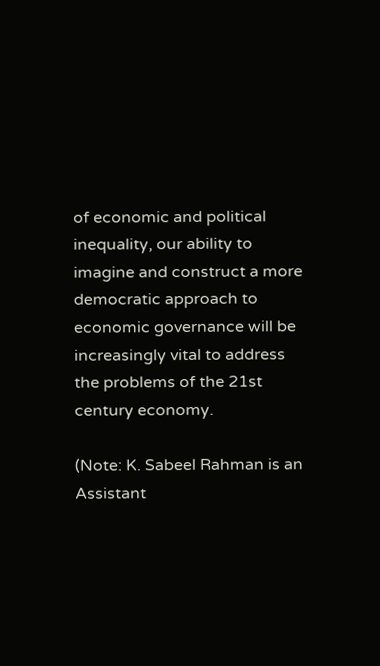of economic and political inequality, our ability to imagine and construct a more democratic approach to economic governance will be increasingly vital to address the problems of the 21st century economy.

(Note: K. Sabeel Rahman is an Assistant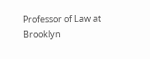Professor of Law at Brooklyn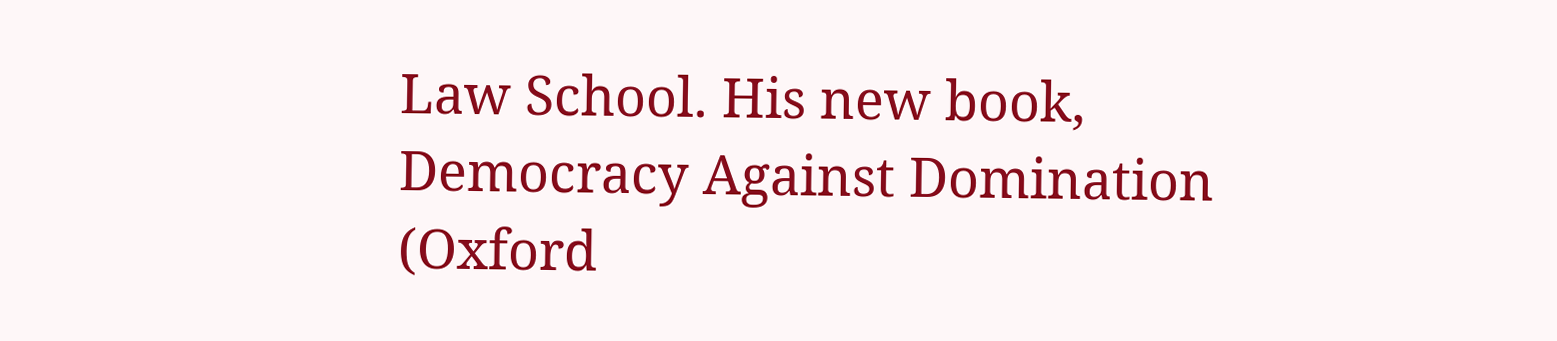Law School. His new book, Democracy Against Domination (Oxford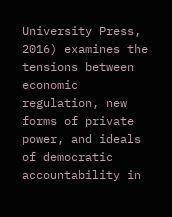University Press, 2016) examines the tensions between economic regulation, new forms of private power, and ideals of democratic accountability in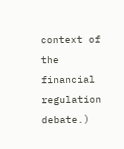context of the financial regulation debate.)